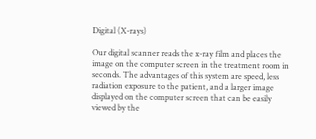Digital (X-rays)

Our digital scanner reads the x-ray film and places the image on the computer screen in the treatment room in seconds. The advantages of this system are speed, less radiation exposure to the patient, and a larger image displayed on the computer screen that can be easily viewed by the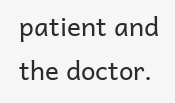patient and the doctor.